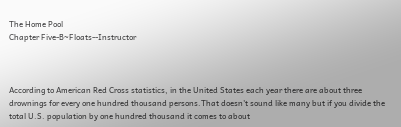The Home Pool
Chapter Five-B~Floats--Instructor



According to American Red Cross statistics, in the United States each year there are about three drownings for every one hundred thousand persons.That doesn't sound like many but if you divide the total U.S. population by one hundred thousand it comes to about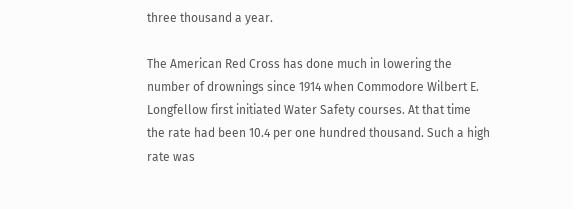three thousand a year.

The American Red Cross has done much in lowering the number of drownings since 1914 when Commodore Wilbert E. Longfellow first initiated Water Safety courses. At that time the rate had been 10.4 per one hundred thousand. Such a high rate was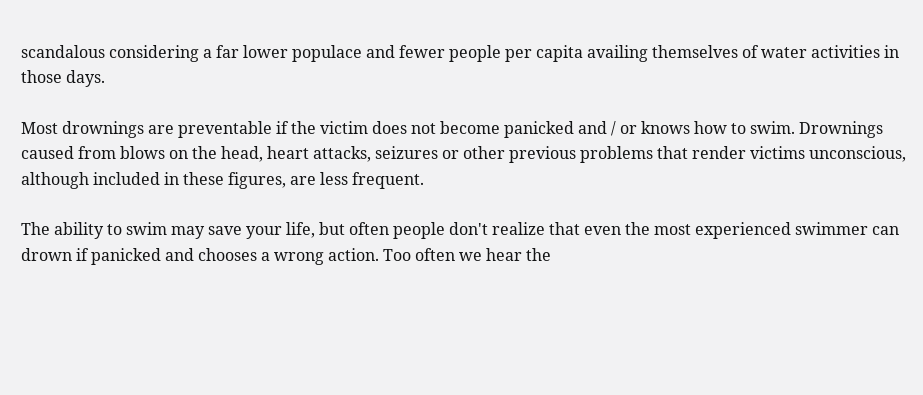scandalous considering a far lower populace and fewer people per capita availing themselves of water activities in those days.

Most drownings are preventable if the victim does not become panicked and / or knows how to swim. Drownings caused from blows on the head, heart attacks, seizures or other previous problems that render victims unconscious, although included in these figures, are less frequent.

The ability to swim may save your life, but often people don't realize that even the most experienced swimmer can drown if panicked and chooses a wrong action. Too often we hear the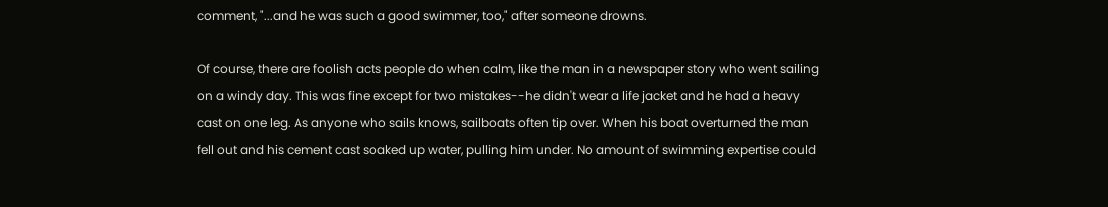comment, "...and he was such a good swimmer, too," after someone drowns.

Of course, there are foolish acts people do when calm, like the man in a newspaper story who went sailing on a windy day. This was fine except for two mistakes--he didn't wear a life jacket and he had a heavy cast on one leg. As anyone who sails knows, sailboats often tip over. When his boat overturned the man fell out and his cement cast soaked up water, pulling him under. No amount of swimming expertise could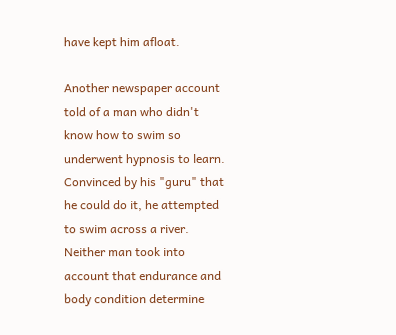have kept him afloat.

Another newspaper account told of a man who didn't know how to swim so underwent hypnosis to learn. Convinced by his "guru" that he could do it, he attempted to swim across a river. Neither man took into account that endurance and body condition determine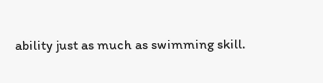ability just as much as swimming skill.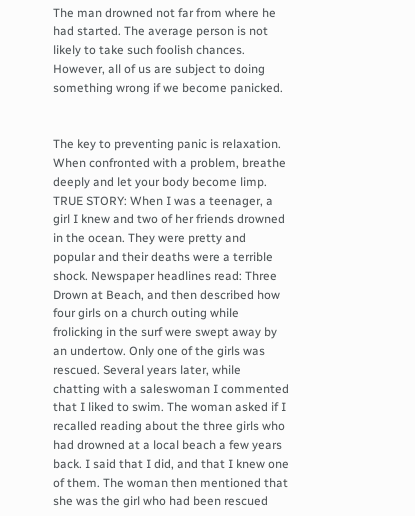The man drowned not far from where he had started. The average person is not likely to take such foolish chances. However, all of us are subject to doing something wrong if we become panicked.


The key to preventing panic is relaxation. When confronted with a problem, breathe deeply and let your body become limp. TRUE STORY: When I was a teenager, a girl I knew and two of her friends drowned in the ocean. They were pretty and popular and their deaths were a terrible shock. Newspaper headlines read: Three Drown at Beach, and then described how four girls on a church outing while frolicking in the surf were swept away by an undertow. Only one of the girls was rescued. Several years later, while chatting with a saleswoman I commented that I liked to swim. The woman asked if I recalled reading about the three girls who had drowned at a local beach a few years back. I said that I did, and that I knew one of them. The woman then mentioned that she was the girl who had been rescued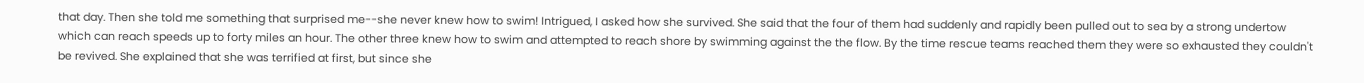that day. Then she told me something that surprised me--she never knew how to swim! Intrigued, I asked how she survived. She said that the four of them had suddenly and rapidly been pulled out to sea by a strong undertow which can reach speeds up to forty miles an hour. The other three knew how to swim and attempted to reach shore by swimming against the the flow. By the time rescue teams reached them they were so exhausted they couldn't be revived. She explained that she was terrified at first, but since she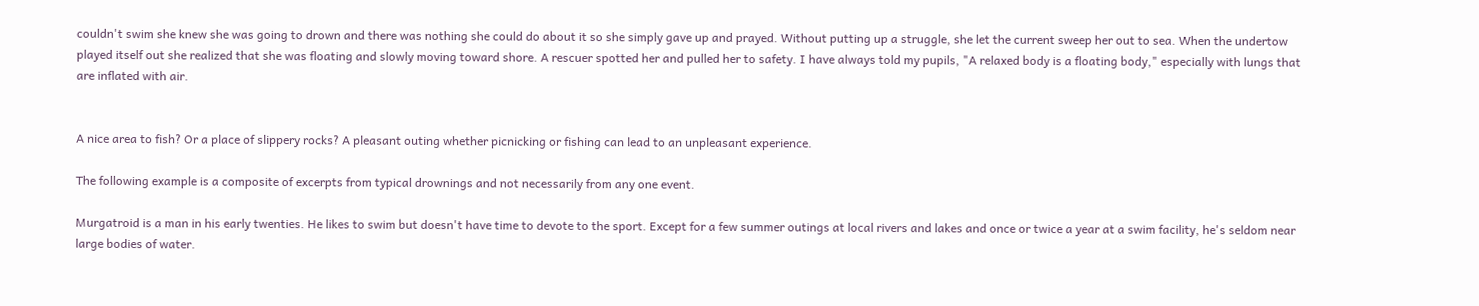couldn't swim she knew she was going to drown and there was nothing she could do about it so she simply gave up and prayed. Without putting up a struggle, she let the current sweep her out to sea. When the undertow played itself out she realized that she was floating and slowly moving toward shore. A rescuer spotted her and pulled her to safety. I have always told my pupils, "A relaxed body is a floating body," especially with lungs that are inflated with air.


A nice area to fish? Or a place of slippery rocks? A pleasant outing whether picnicking or fishing can lead to an unpleasant experience.

The following example is a composite of excerpts from typical drownings and not necessarily from any one event.

Murgatroid is a man in his early twenties. He likes to swim but doesn't have time to devote to the sport. Except for a few summer outings at local rivers and lakes and once or twice a year at a swim facility, he's seldom near large bodies of water.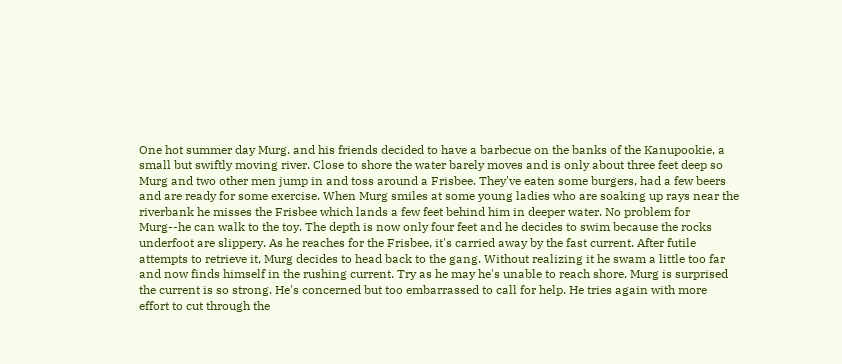One hot summer day Murg. and his friends decided to have a barbecue on the banks of the Kanupookie, a small but swiftly moving river. Close to shore the water barely moves and is only about three feet deep so Murg and two other men jump in and toss around a Frisbee. They've eaten some burgers, had a few beers and are ready for some exercise. When Murg smiles at some young ladies who are soaking up rays near the riverbank he misses the Frisbee which lands a few feet behind him in deeper water. No problem for Murg--he can walk to the toy. The depth is now only four feet and he decides to swim because the rocks underfoot are slippery. As he reaches for the Frisbee, it's carried away by the fast current. After futile attempts to retrieve it, Murg decides to head back to the gang. Without realizing it he swam a little too far and now finds himself in the rushing current. Try as he may he's unable to reach shore. Murg is surprised the current is so strong. He's concerned but too embarrassed to call for help. He tries again with more effort to cut through the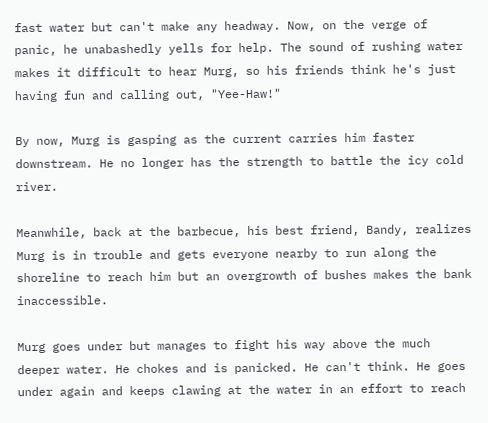fast water but can't make any headway. Now, on the verge of panic, he unabashedly yells for help. The sound of rushing water makes it difficult to hear Murg, so his friends think he's just having fun and calling out, "Yee-Haw!"

By now, Murg is gasping as the current carries him faster downstream. He no longer has the strength to battle the icy cold river.

Meanwhile, back at the barbecue, his best friend, Bandy, realizes Murg is in trouble and gets everyone nearby to run along the shoreline to reach him but an overgrowth of bushes makes the bank inaccessible.

Murg goes under but manages to fight his way above the much deeper water. He chokes and is panicked. He can't think. He goes under again and keeps clawing at the water in an effort to reach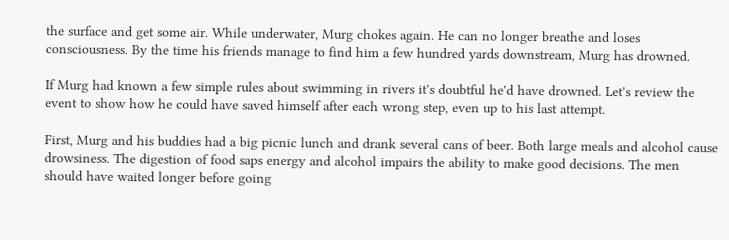the surface and get some air. While underwater, Murg chokes again. He can no longer breathe and loses consciousness. By the time his friends manage to find him a few hundred yards downstream, Murg has drowned.

If Murg had known a few simple rules about swimming in rivers it's doubtful he'd have drowned. Let's review the event to show how he could have saved himself after each wrong step, even up to his last attempt.

First, Murg and his buddies had a big picnic lunch and drank several cans of beer. Both large meals and alcohol cause drowsiness. The digestion of food saps energy and alcohol impairs the ability to make good decisions. The men should have waited longer before going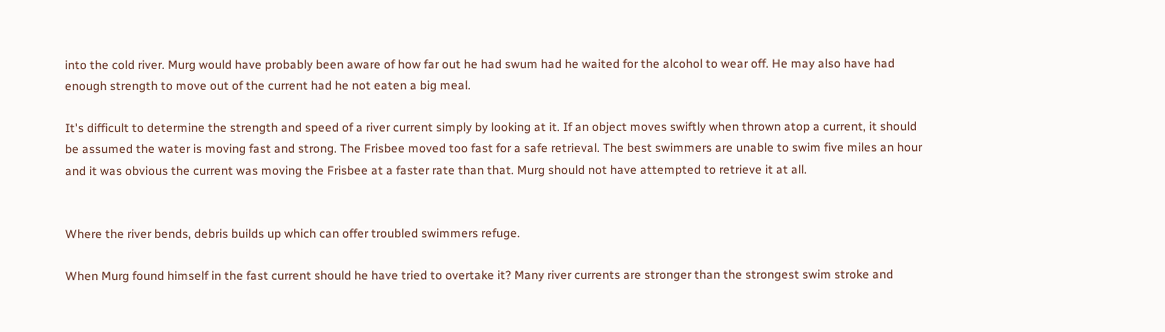into the cold river. Murg would have probably been aware of how far out he had swum had he waited for the alcohol to wear off. He may also have had enough strength to move out of the current had he not eaten a big meal.

It's difficult to determine the strength and speed of a river current simply by looking at it. If an object moves swiftly when thrown atop a current, it should be assumed the water is moving fast and strong. The Frisbee moved too fast for a safe retrieval. The best swimmers are unable to swim five miles an hour and it was obvious the current was moving the Frisbee at a faster rate than that. Murg should not have attempted to retrieve it at all.


Where the river bends, debris builds up which can offer troubled swimmers refuge.

When Murg found himself in the fast current should he have tried to overtake it? Many river currents are stronger than the strongest swim stroke and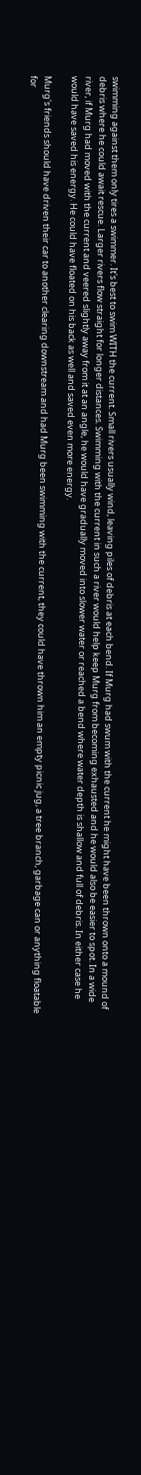swimming against them only tires a swimmer. It's best to swim WITH the current. Small rivers usually wind, leaving piles of debris at each bend. If Murg had swum with the current he might have been thrown onto a mound of debris where he could await rescue. Larger rivers flow straight for longer distances. Swimming with the current in such a river would help keep Murg from becoming exhausted and he would also be easier to spot. In a wide river, if Murg had moved with the current and veered slightly away from it at an angle, he would have gradually moved into slower water or reached a bend where water depth is shallow and full of debris. In either case he would have saved his energy. He could have floated on his back as well and saved even more energy.

Murg's friends should have driven their car to another clearing downstream and had Murg been swimming with the current, they could have thrown him an empty picnic jug, a tree branch, garbage can or anything floatable for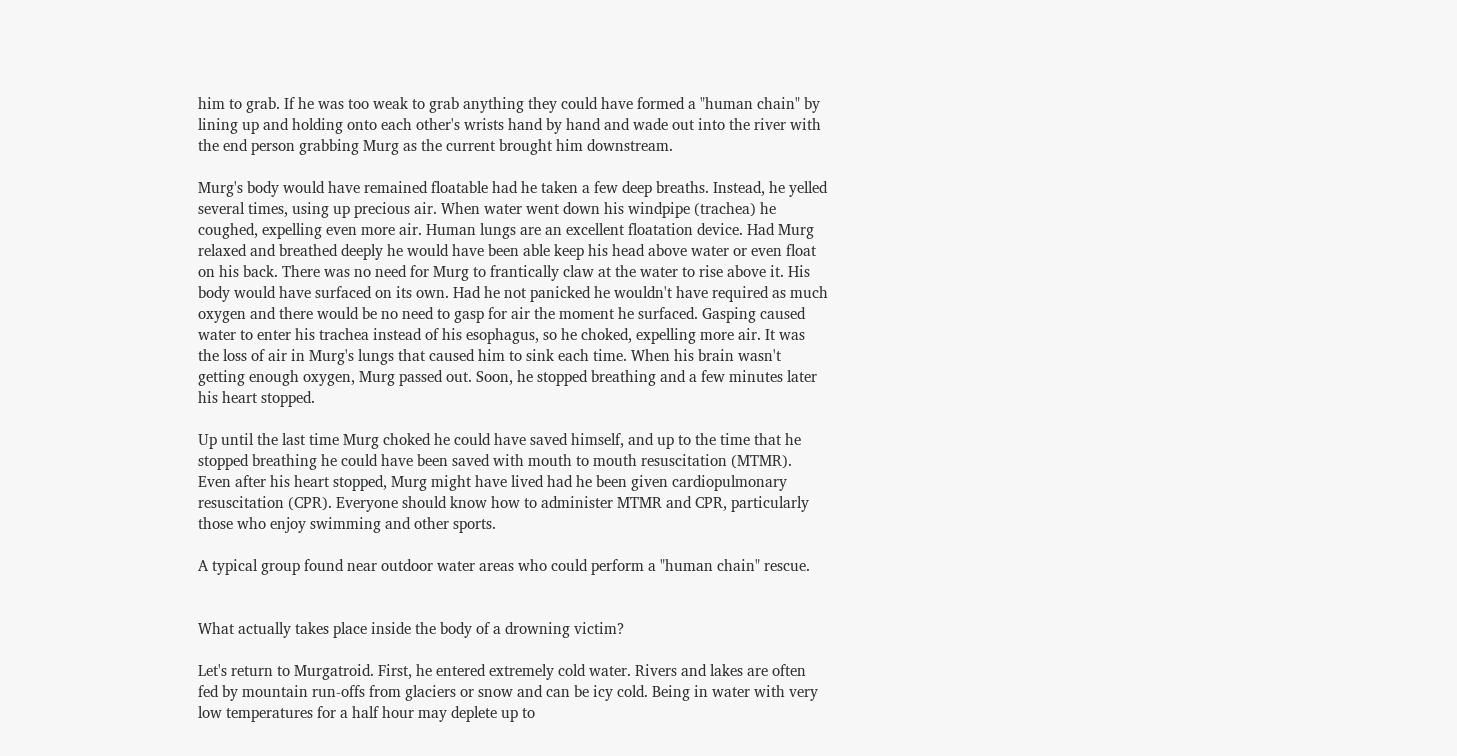him to grab. If he was too weak to grab anything they could have formed a "human chain" by lining up and holding onto each other's wrists hand by hand and wade out into the river with the end person grabbing Murg as the current brought him downstream.

Murg's body would have remained floatable had he taken a few deep breaths. Instead, he yelled several times, using up precious air. When water went down his windpipe (trachea) he coughed, expelling even more air. Human lungs are an excellent floatation device. Had Murg relaxed and breathed deeply he would have been able keep his head above water or even float on his back. There was no need for Murg to frantically claw at the water to rise above it. His body would have surfaced on its own. Had he not panicked he wouldn't have required as much oxygen and there would be no need to gasp for air the moment he surfaced. Gasping caused water to enter his trachea instead of his esophagus, so he choked, expelling more air. It was the loss of air in Murg's lungs that caused him to sink each time. When his brain wasn't getting enough oxygen, Murg passed out. Soon, he stopped breathing and a few minutes later his heart stopped.

Up until the last time Murg choked he could have saved himself, and up to the time that he stopped breathing he could have been saved with mouth to mouth resuscitation (MTMR). Even after his heart stopped, Murg might have lived had he been given cardiopulmonary resuscitation (CPR). Everyone should know how to administer MTMR and CPR, particularly those who enjoy swimming and other sports.

A typical group found near outdoor water areas who could perform a "human chain" rescue.


What actually takes place inside the body of a drowning victim?

Let's return to Murgatroid. First, he entered extremely cold water. Rivers and lakes are often fed by mountain run-offs from glaciers or snow and can be icy cold. Being in water with very low temperatures for a half hour may deplete up to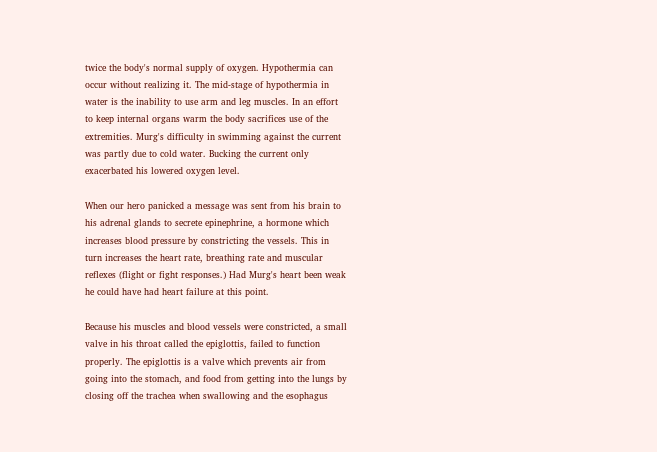twice the body's normal supply of oxygen. Hypothermia can occur without realizing it. The mid-stage of hypothermia in water is the inability to use arm and leg muscles. In an effort to keep internal organs warm the body sacrifices use of the extremities. Murg's difficulty in swimming against the current was partly due to cold water. Bucking the current only exacerbated his lowered oxygen level.

When our hero panicked a message was sent from his brain to his adrenal glands to secrete epinephrine, a hormone which increases blood pressure by constricting the vessels. This in turn increases the heart rate, breathing rate and muscular reflexes (flight or fight responses.) Had Murg's heart been weak he could have had heart failure at this point.

Because his muscles and blood vessels were constricted, a small valve in his throat called the epiglottis, failed to function properly. The epiglottis is a valve which prevents air from going into the stomach, and food from getting into the lungs by closing off the trachea when swallowing and the esophagus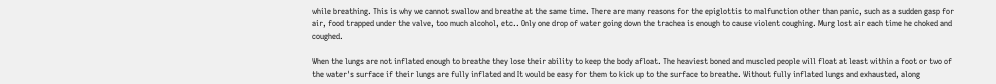while breathing. This is why we cannot swallow and breathe at the same time. There are many reasons for the epiglottis to malfunction other than panic, such as a sudden gasp for air, food trapped under the valve, too much alcohol, etc.. Only one drop of water going down the trachea is enough to cause violent coughing. Murg lost air each time he choked and coughed.

When the lungs are not inflated enough to breathe they lose their ability to keep the body afloat. The heaviest boned and muscled people will float at least within a foot or two of the water's surface if their lungs are fully inflated and It would be easy for them to kick up to the surface to breathe. Without fully inflated lungs and exhausted, along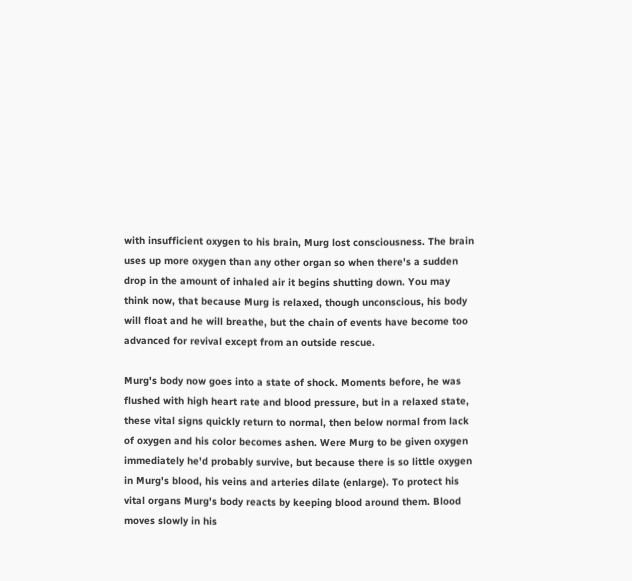with insufficient oxygen to his brain, Murg lost consciousness. The brain uses up more oxygen than any other organ so when there's a sudden drop in the amount of inhaled air it begins shutting down. You may think now, that because Murg is relaxed, though unconscious, his body will float and he will breathe, but the chain of events have become too advanced for revival except from an outside rescue.

Murg's body now goes into a state of shock. Moments before, he was flushed with high heart rate and blood pressure, but in a relaxed state, these vital signs quickly return to normal, then below normal from lack of oxygen and his color becomes ashen. Were Murg to be given oxygen immediately he'd probably survive, but because there is so little oxygen in Murg's blood, his veins and arteries dilate (enlarge). To protect his vital organs Murg's body reacts by keeping blood around them. Blood moves slowly in his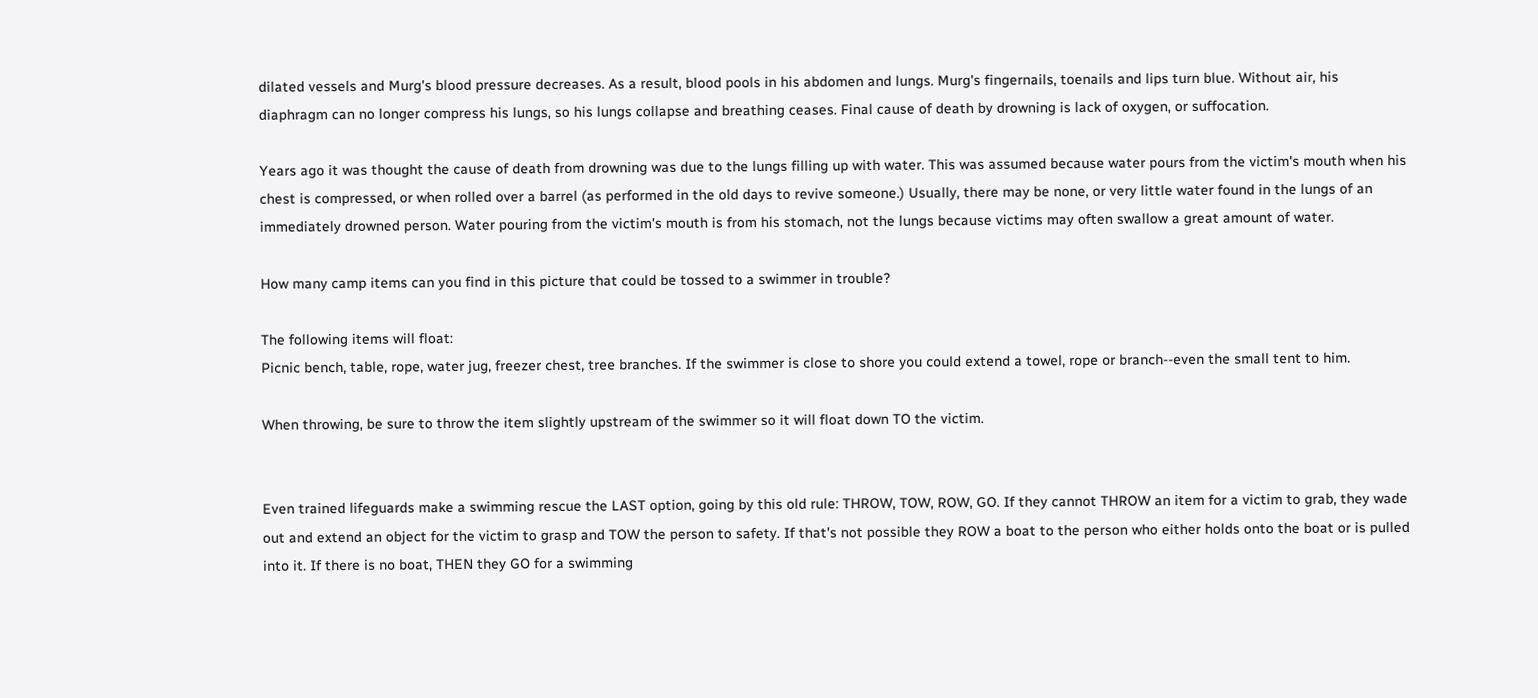dilated vessels and Murg's blood pressure decreases. As a result, blood pools in his abdomen and lungs. Murg's fingernails, toenails and lips turn blue. Without air, his diaphragm can no longer compress his lungs, so his lungs collapse and breathing ceases. Final cause of death by drowning is lack of oxygen, or suffocation.

Years ago it was thought the cause of death from drowning was due to the lungs filling up with water. This was assumed because water pours from the victim's mouth when his chest is compressed, or when rolled over a barrel (as performed in the old days to revive someone.) Usually, there may be none, or very little water found in the lungs of an immediately drowned person. Water pouring from the victim's mouth is from his stomach, not the lungs because victims may often swallow a great amount of water.

How many camp items can you find in this picture that could be tossed to a swimmer in trouble?

The following items will float:
Picnic bench, table, rope, water jug, freezer chest, tree branches. If the swimmer is close to shore you could extend a towel, rope or branch--even the small tent to him.

When throwing, be sure to throw the item slightly upstream of the swimmer so it will float down TO the victim.


Even trained lifeguards make a swimming rescue the LAST option, going by this old rule: THROW, TOW, ROW, GO. If they cannot THROW an item for a victim to grab, they wade out and extend an object for the victim to grasp and TOW the person to safety. If that's not possible they ROW a boat to the person who either holds onto the boat or is pulled into it. If there is no boat, THEN they GO for a swimming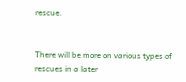rescue.


There will be more on various types of rescues in a later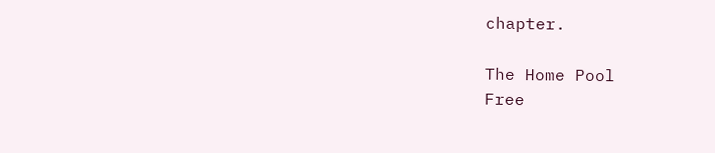chapter.

The Home Pool
Free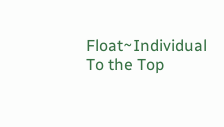Float~Individual
To the Top